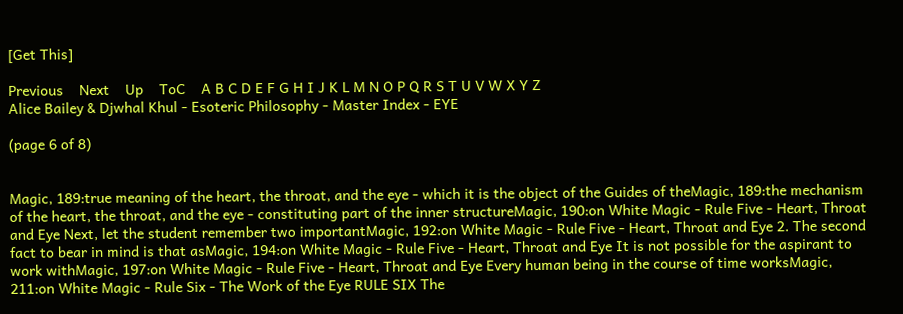[Get This]

Previous    Next    Up    ToC    A B C D E F G H I J K L M N O P Q R S T U V W X Y Z
Alice Bailey & Djwhal Khul - Esoteric Philosophy - Master Index - EYE

(page 6 of 8)


Magic, 189:true meaning of the heart, the throat, and the eye - which it is the object of the Guides of theMagic, 189:the mechanism of the heart, the throat, and the eye - constituting part of the inner structureMagic, 190:on White Magic - Rule Five - Heart, Throat and Eye Next, let the student remember two importantMagic, 192:on White Magic - Rule Five - Heart, Throat and Eye 2. The second fact to bear in mind is that asMagic, 194:on White Magic - Rule Five - Heart, Throat and Eye It is not possible for the aspirant to work withMagic, 197:on White Magic - Rule Five - Heart, Throat and Eye Every human being in the course of time worksMagic, 211:on White Magic - Rule Six - The Work of the Eye RULE SIX The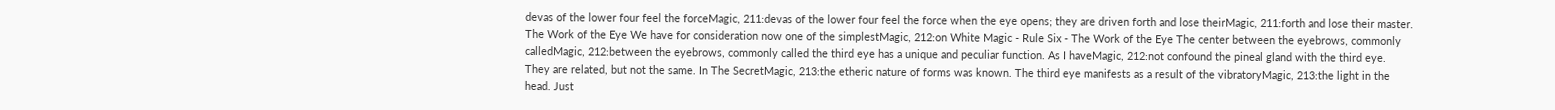devas of the lower four feel the forceMagic, 211:devas of the lower four feel the force when the eye opens; they are driven forth and lose theirMagic, 211:forth and lose their master. The Work of the Eye We have for consideration now one of the simplestMagic, 212:on White Magic - Rule Six - The Work of the Eye The center between the eyebrows, commonly calledMagic, 212:between the eyebrows, commonly called the third eye has a unique and peculiar function. As I haveMagic, 212:not confound the pineal gland with the third eye. They are related, but not the same. In The SecretMagic, 213:the etheric nature of forms was known. The third eye manifests as a result of the vibratoryMagic, 213:the light in the head. Just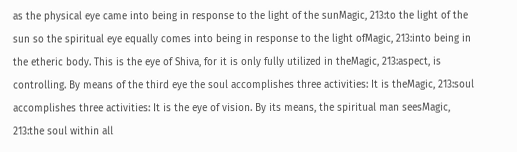as the physical eye came into being in response to the light of the sunMagic, 213:to the light of the sun so the spiritual eye equally comes into being in response to the light ofMagic, 213:into being in the etheric body. This is the eye of Shiva, for it is only fully utilized in theMagic, 213:aspect, is controlling. By means of the third eye the soul accomplishes three activities: It is theMagic, 213:soul accomplishes three activities: It is the eye of vision. By its means, the spiritual man seesMagic, 213:the soul within all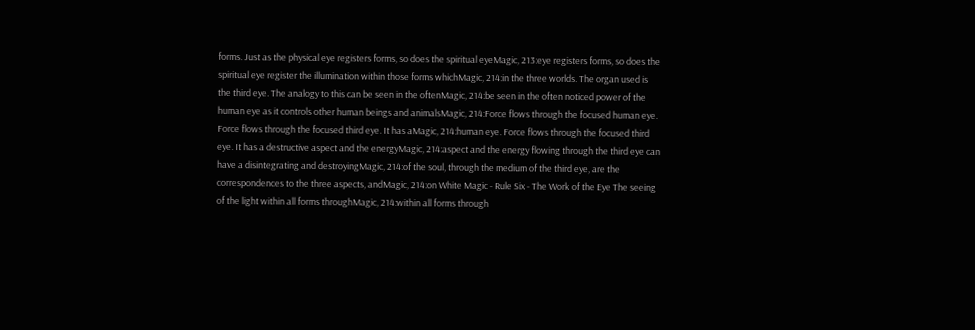forms. Just as the physical eye registers forms, so does the spiritual eyeMagic, 213:eye registers forms, so does the spiritual eye register the illumination within those forms whichMagic, 214:in the three worlds. The organ used is the third eye. The analogy to this can be seen in the oftenMagic, 214:be seen in the often noticed power of the human eye as it controls other human beings and animalsMagic, 214:Force flows through the focused human eye. Force flows through the focused third eye. It has aMagic, 214:human eye. Force flows through the focused third eye. It has a destructive aspect and the energyMagic, 214:aspect and the energy flowing through the third eye can have a disintegrating and destroyingMagic, 214:of the soul, through the medium of the third eye, are the correspondences to the three aspects, andMagic, 214:on White Magic - Rule Six - The Work of the Eye The seeing of the light within all forms throughMagic, 214:within all forms through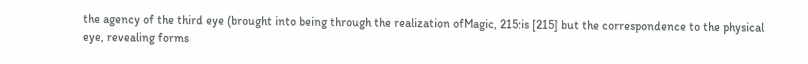the agency of the third eye (brought into being through the realization ofMagic, 215:is [215] but the correspondence to the physical eye, revealing forms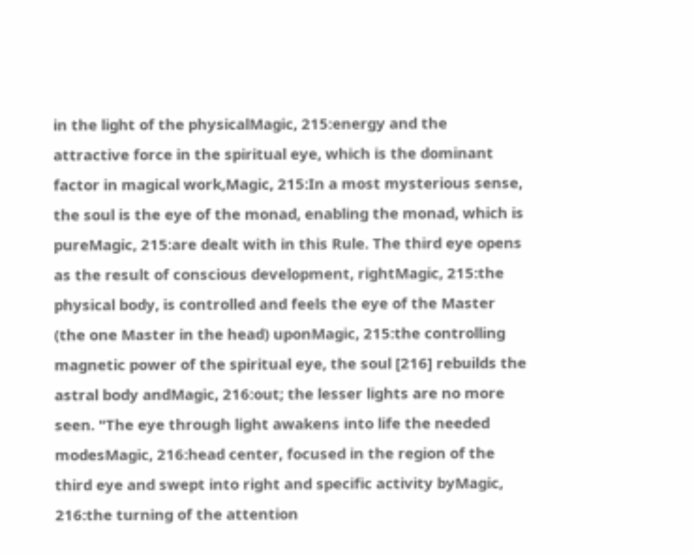in the light of the physicalMagic, 215:energy and the attractive force in the spiritual eye, which is the dominant factor in magical work,Magic, 215:In a most mysterious sense, the soul is the eye of the monad, enabling the monad, which is pureMagic, 215:are dealt with in this Rule. The third eye opens as the result of conscious development, rightMagic, 215:the physical body, is controlled and feels the eye of the Master (the one Master in the head) uponMagic, 215:the controlling magnetic power of the spiritual eye, the soul [216] rebuilds the astral body andMagic, 216:out; the lesser lights are no more seen. "The eye through light awakens into life the needed modesMagic, 216:head center, focused in the region of the third eye and swept into right and specific activity byMagic, 216:the turning of the attention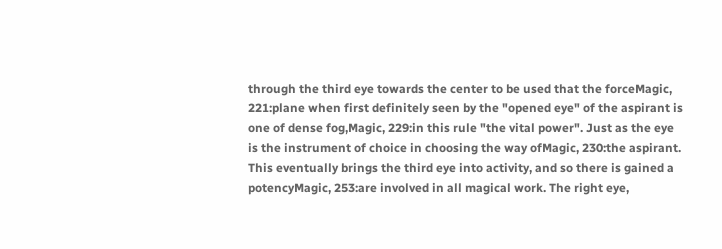through the third eye towards the center to be used that the forceMagic, 221:plane when first definitely seen by the "opened eye" of the aspirant is one of dense fog,Magic, 229:in this rule "the vital power". Just as the eye is the instrument of choice in choosing the way ofMagic, 230:the aspirant. This eventually brings the third eye into activity, and so there is gained a potencyMagic, 253:are involved in all magical work. The right eye,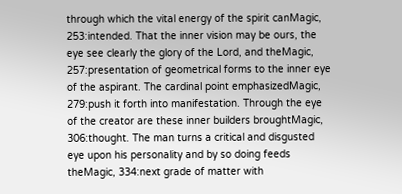through which the vital energy of the spirit canMagic, 253:intended. That the inner vision may be ours, the eye see clearly the glory of the Lord, and theMagic, 257:presentation of geometrical forms to the inner eye of the aspirant. The cardinal point emphasizedMagic, 279:push it forth into manifestation. Through the eye of the creator are these inner builders broughtMagic, 306:thought. The man turns a critical and disgusted eye upon his personality and by so doing feeds theMagic, 334:next grade of matter with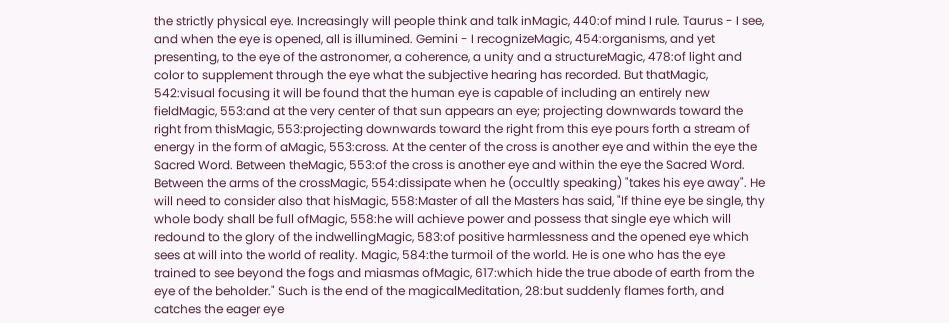the strictly physical eye. Increasingly will people think and talk inMagic, 440:of mind I rule. Taurus - I see, and when the eye is opened, all is illumined. Gemini - I recognizeMagic, 454:organisms, and yet presenting, to the eye of the astronomer, a coherence, a unity and a structureMagic, 478:of light and color to supplement through the eye what the subjective hearing has recorded. But thatMagic, 542:visual focusing it will be found that the human eye is capable of including an entirely new fieldMagic, 553:and at the very center of that sun appears an eye; projecting downwards toward the right from thisMagic, 553:projecting downwards toward the right from this eye pours forth a stream of energy in the form of aMagic, 553:cross. At the center of the cross is another eye and within the eye the Sacred Word. Between theMagic, 553:of the cross is another eye and within the eye the Sacred Word. Between the arms of the crossMagic, 554:dissipate when he (occultly speaking) "takes his eye away". He will need to consider also that hisMagic, 558:Master of all the Masters has said, "If thine eye be single, thy whole body shall be full ofMagic, 558:he will achieve power and possess that single eye which will redound to the glory of the indwellingMagic, 583:of positive harmlessness and the opened eye which sees at will into the world of reality. Magic, 584:the turmoil of the world. He is one who has the eye trained to see beyond the fogs and miasmas ofMagic, 617:which hide the true abode of earth from the eye of the beholder." Such is the end of the magicalMeditation, 28:but suddenly flames forth, and catches the eager eye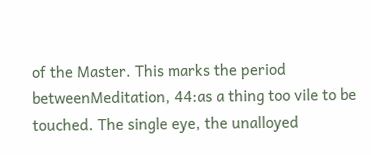of the Master. This marks the period betweenMeditation, 44:as a thing too vile to be touched. The single eye, the unalloyed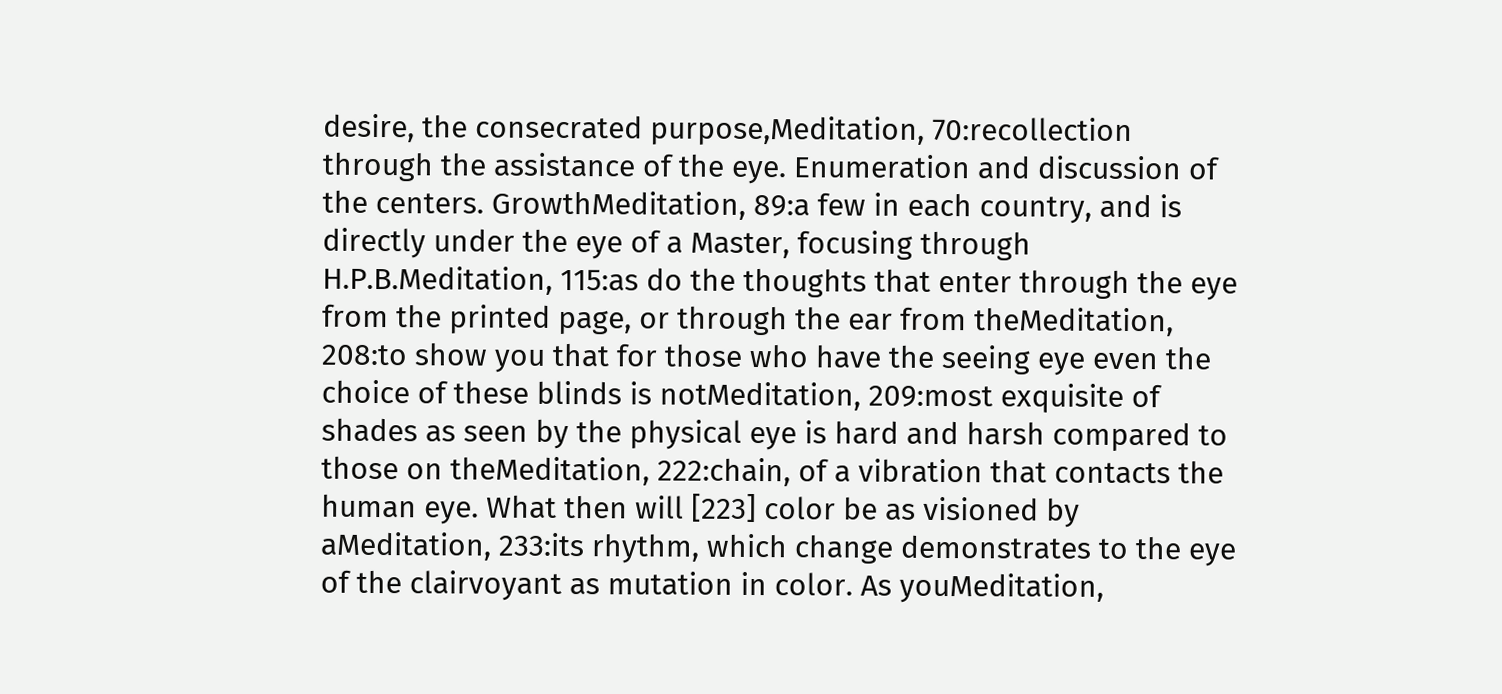desire, the consecrated purpose,Meditation, 70:recollection through the assistance of the eye. Enumeration and discussion of the centers. GrowthMeditation, 89:a few in each country, and is directly under the eye of a Master, focusing through H.P.B.Meditation, 115:as do the thoughts that enter through the eye from the printed page, or through the ear from theMeditation, 208:to show you that for those who have the seeing eye even the choice of these blinds is notMeditation, 209:most exquisite of shades as seen by the physical eye is hard and harsh compared to those on theMeditation, 222:chain, of a vibration that contacts the human eye. What then will [223] color be as visioned by aMeditation, 233:its rhythm, which change demonstrates to the eye of the clairvoyant as mutation in color. As youMeditation,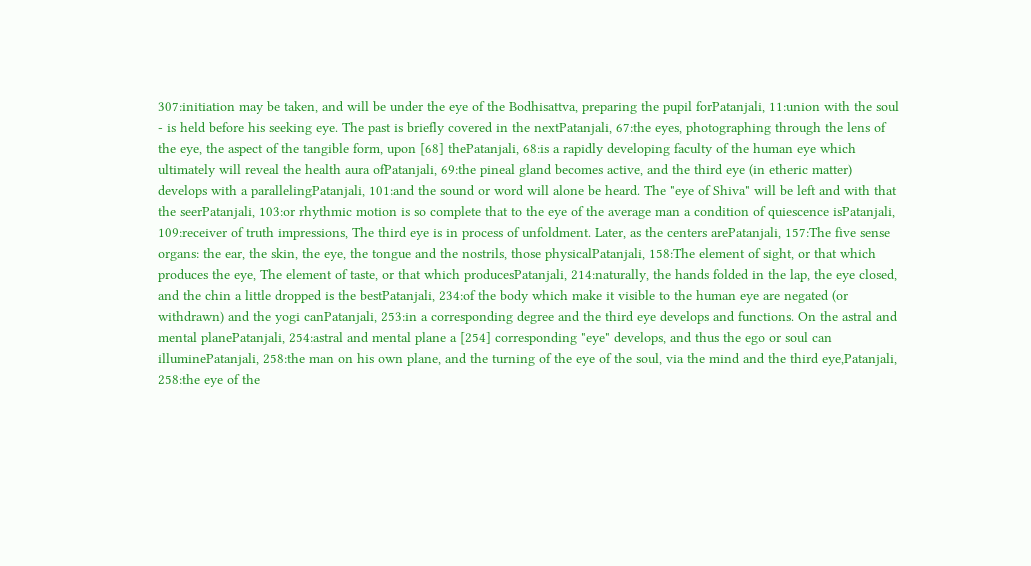307:initiation may be taken, and will be under the eye of the Bodhisattva, preparing the pupil forPatanjali, 11:union with the soul - is held before his seeking eye. The past is briefly covered in the nextPatanjali, 67:the eyes, photographing through the lens of the eye, the aspect of the tangible form, upon [68] thePatanjali, 68:is a rapidly developing faculty of the human eye which ultimately will reveal the health aura ofPatanjali, 69:the pineal gland becomes active, and the third eye (in etheric matter) develops with a parallelingPatanjali, 101:and the sound or word will alone be heard. The "eye of Shiva" will be left and with that the seerPatanjali, 103:or rhythmic motion is so complete that to the eye of the average man a condition of quiescence isPatanjali, 109:receiver of truth impressions, The third eye is in process of unfoldment. Later, as the centers arePatanjali, 157:The five sense organs: the ear, the skin, the eye, the tongue and the nostrils, those physicalPatanjali, 158:The element of sight, or that which produces the eye, The element of taste, or that which producesPatanjali, 214:naturally, the hands folded in the lap, the eye closed, and the chin a little dropped is the bestPatanjali, 234:of the body which make it visible to the human eye are negated (or withdrawn) and the yogi canPatanjali, 253:in a corresponding degree and the third eye develops and functions. On the astral and mental planePatanjali, 254:astral and mental plane a [254] corresponding "eye" develops, and thus the ego or soul can illuminePatanjali, 258:the man on his own plane, and the turning of the eye of the soul, via the mind and the third eye,Patanjali, 258:the eye of the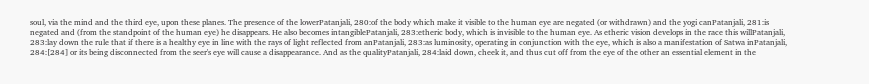soul, via the mind and the third eye, upon these planes. The presence of the lowerPatanjali, 280:of the body which make it visible to the human eye are negated (or withdrawn) and the yogi canPatanjali, 281:is negated and (from the standpoint of the human eye) he disappears. He also becomes intangiblePatanjali, 283:etheric body, which is invisible to the human eye. As etheric vision develops in the race this willPatanjali, 283:lay down the rule that if there is a healthy eye in line with the rays of light reflected from anPatanjali, 283:as luminosity, operating in conjunction with the eye, which is also a manifestation of Satwa inPatanjali, 284:[284] or its being disconnected from the seer's eye will cause a disappearance. And as the qualityPatanjali, 284:laid down, cheek it, and thus cut off from the eye of the other an essential element in the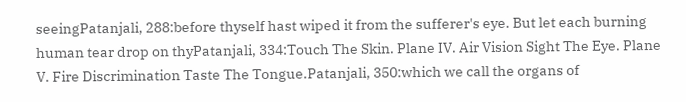seeingPatanjali, 288:before thyself hast wiped it from the sufferer's eye. But let each burning human tear drop on thyPatanjali, 334:Touch The Skin. Plane IV. Air Vision Sight The Eye. Plane V. Fire Discrimination Taste The Tongue.Patanjali, 350:which we call the organs of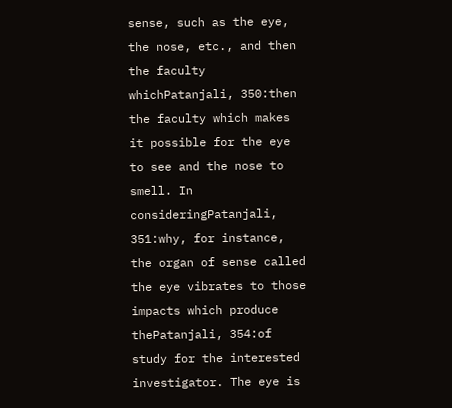sense, such as the eye, the nose, etc., and then the faculty whichPatanjali, 350:then the faculty which makes it possible for the eye to see and the nose to smell. In consideringPatanjali, 351:why, for instance, the organ of sense called the eye vibrates to those impacts which produce thePatanjali, 354:of study for the interested investigator. The eye is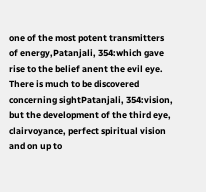one of the most potent transmitters of energy,Patanjali, 354:which gave rise to the belief anent the evil eye. There is much to be discovered concerning sightPatanjali, 354:vision, but the development of the third eye, clairvoyance, perfect spiritual vision and on up to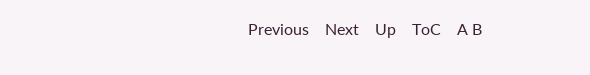Previous    Next    Up    ToC    A B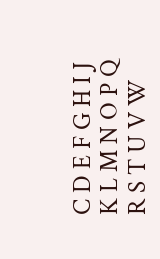C D E F G H I J K L M N O P Q R S T U V W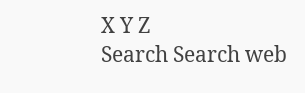X Y Z
Search Search web